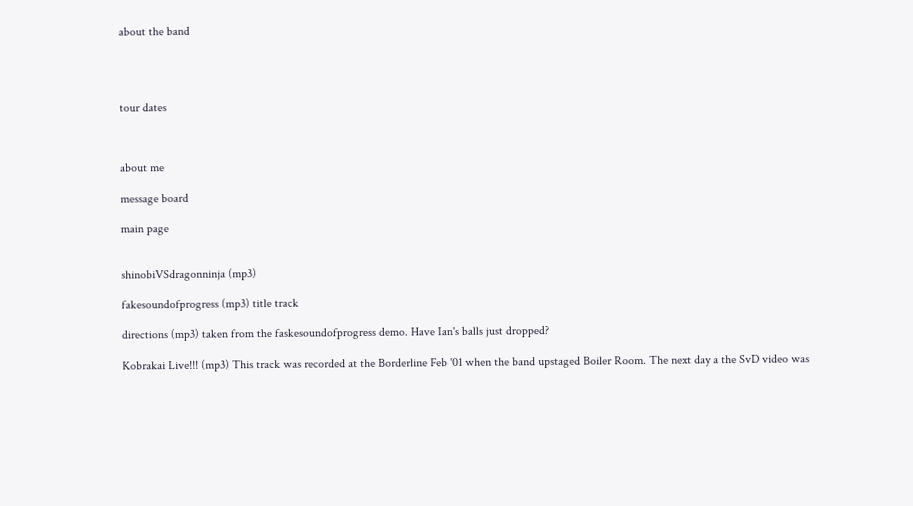about the band




tour dates



about me

message board

main page


shinobiVSdragonninja (mp3)

fakesoundofprogress (mp3) title track

directions (mp3) taken from the faskesoundofprogress demo. Have Ian's balls just dropped?

Kobrakai Live!!! (mp3) This track was recorded at the Borderline Feb '01 when the band upstaged Boiler Room. The next day a the SvD video was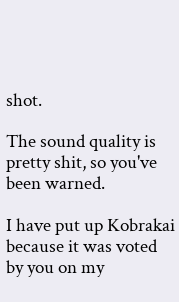shot.

The sound quality is pretty shit, so you've been warned.

I have put up Kobrakai because it was voted by you on my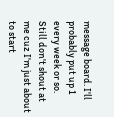message board. I'll probably put up 1 every week or so. Still don't shout at me cuz I'm just about to start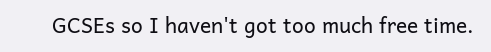GCSEs so I haven't got too much free time.